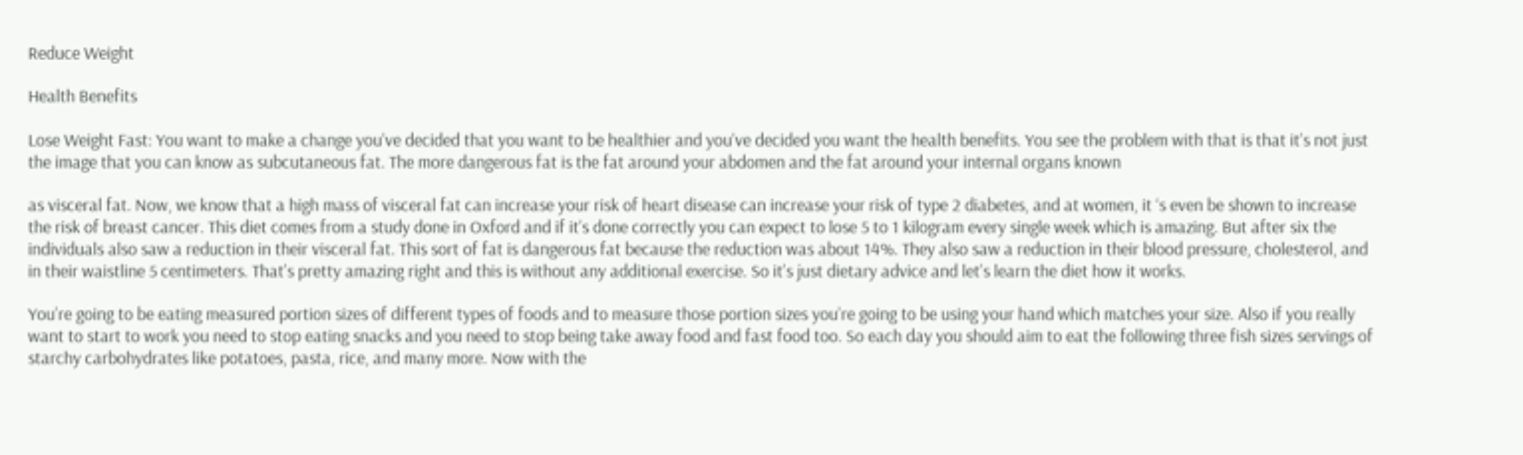Reduce Weight

Health Benefits

Lose Weight Fast: You want to make a change you’ve decided that you want to be healthier and you’ve decided you want the health benefits. You see the problem with that is that it’s not just the image that you can know as subcutaneous fat. The more dangerous fat is the fat around your abdomen and the fat around your internal organs known

as visceral fat. Now, we know that a high mass of visceral fat can increase your risk of heart disease can increase your risk of type 2 diabetes, and at women, it ‘s even be shown to increase the risk of breast cancer. This diet comes from a study done in Oxford and if it’s done correctly you can expect to lose 5 to 1 kilogram every single week which is amazing. But after six the individuals also saw a reduction in their visceral fat. This sort of fat is dangerous fat because the reduction was about 14%. They also saw a reduction in their blood pressure, cholesterol, and in their waistline 5 centimeters. That’s pretty amazing right and this is without any additional exercise. So it’s just dietary advice and let’s learn the diet how it works.

You’re going to be eating measured portion sizes of different types of foods and to measure those portion sizes you’re going to be using your hand which matches your size. Also if you really want to start to work you need to stop eating snacks and you need to stop being take away food and fast food too. So each day you should aim to eat the following three fish sizes servings of starchy carbohydrates like potatoes, pasta, rice, and many more. Now with the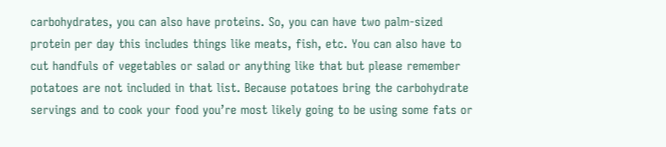carbohydrates, you can also have proteins. So, you can have two palm-sized protein per day this includes things like meats, fish, etc. You can also have to cut handfuls of vegetables or salad or anything like that but please remember potatoes are not included in that list. Because potatoes bring the carbohydrate servings and to cook your food you’re most likely going to be using some fats or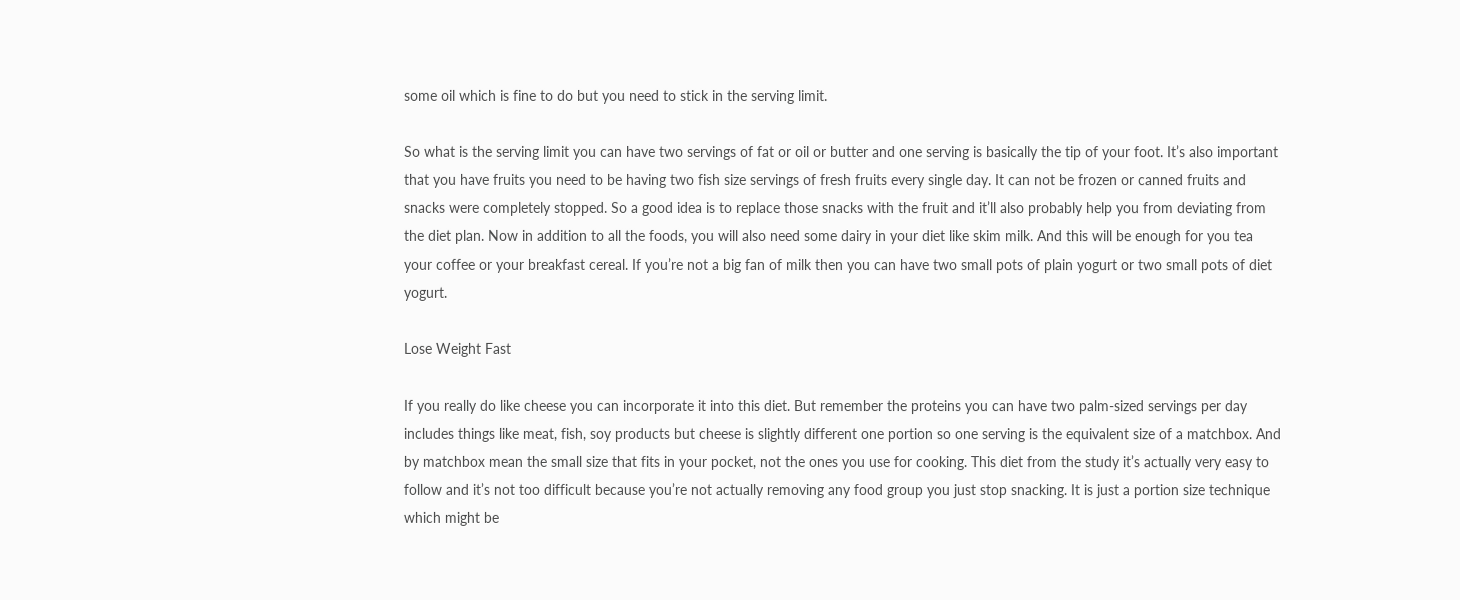some oil which is fine to do but you need to stick in the serving limit.

So what is the serving limit you can have two servings of fat or oil or butter and one serving is basically the tip of your foot. It’s also important that you have fruits you need to be having two fish size servings of fresh fruits every single day. It can not be frozen or canned fruits and snacks were completely stopped. So a good idea is to replace those snacks with the fruit and it’ll also probably help you from deviating from the diet plan. Now in addition to all the foods, you will also need some dairy in your diet like skim milk. And this will be enough for you tea your coffee or your breakfast cereal. If you’re not a big fan of milk then you can have two small pots of plain yogurt or two small pots of diet yogurt.

Lose Weight Fast

If you really do like cheese you can incorporate it into this diet. But remember the proteins you can have two palm-sized servings per day includes things like meat, fish, soy products but cheese is slightly different one portion so one serving is the equivalent size of a matchbox. And by matchbox mean the small size that fits in your pocket, not the ones you use for cooking. This diet from the study it’s actually very easy to follow and it’s not too difficult because you’re not actually removing any food group you just stop snacking. It is just a portion size technique which might be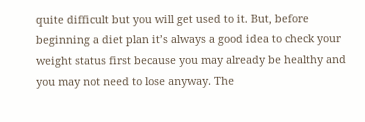quite difficult but you will get used to it. But, before beginning a diet plan it’s always a good idea to check your weight status first because you may already be healthy and you may not need to lose anyway. The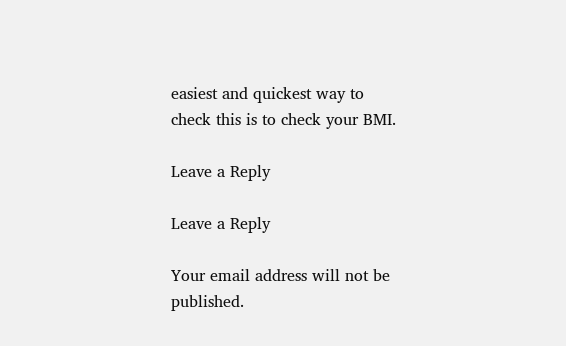easiest and quickest way to check this is to check your BMI.

Leave a Reply

Leave a Reply

Your email address will not be published.